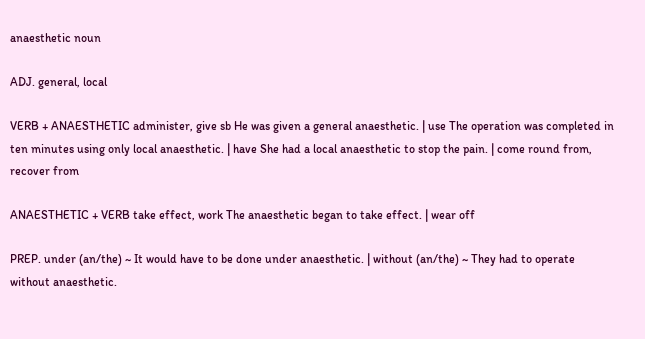anaesthetic noun

ADJ. general, local

VERB + ANAESTHETIC administer, give sb He was given a general anaesthetic. | use The operation was completed in ten minutes using only local anaesthetic. | have She had a local anaesthetic to stop the pain. | come round from, recover from

ANAESTHETIC + VERB take effect, work The anaesthetic began to take effect. | wear off

PREP. under (an/the) ~ It would have to be done under anaesthetic. | without (an/the) ~ They had to operate without anaesthetic.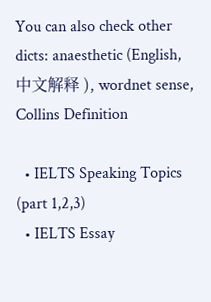You can also check other dicts: anaesthetic (English, 中文解释 ), wordnet sense, Collins Definition

  • IELTS Speaking Topics (part 1,2,3)
  • IELTS Essay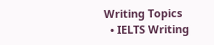Writing Topics
  • IELTS Writing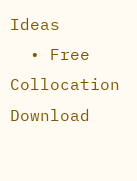Ideas
  • Free Collocation Download